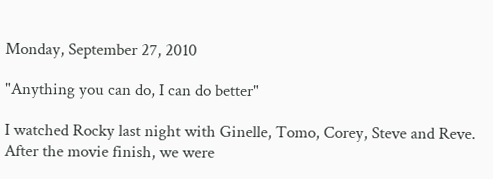Monday, September 27, 2010

"Anything you can do, I can do better"

I watched Rocky last night with Ginelle, Tomo, Corey, Steve and Reve. After the movie finish, we were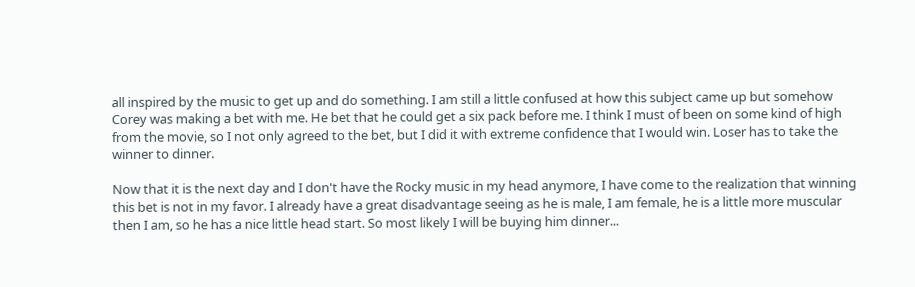all inspired by the music to get up and do something. I am still a little confused at how this subject came up but somehow Corey was making a bet with me. He bet that he could get a six pack before me. I think I must of been on some kind of high from the movie, so I not only agreed to the bet, but I did it with extreme confidence that I would win. Loser has to take the winner to dinner.

Now that it is the next day and I don't have the Rocky music in my head anymore, I have come to the realization that winning this bet is not in my favor. I already have a great disadvantage seeing as he is male, I am female, he is a little more muscular then I am, so he has a nice little head start. So most likely I will be buying him dinner...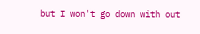but I won't go down with out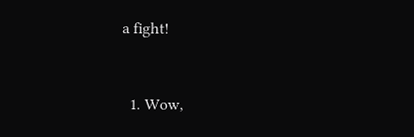a fight!


  1. Wow,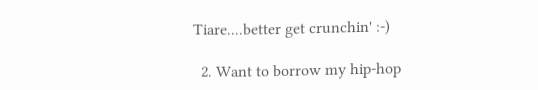Tiare....better get crunchin' :-)

  2. Want to borrow my hip-hop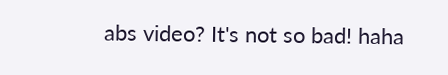abs video? It's not so bad! haha